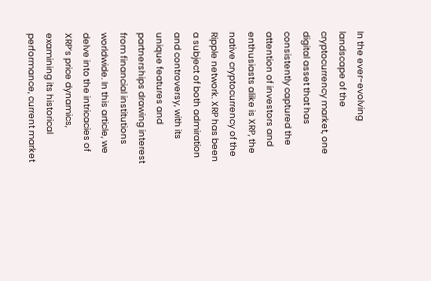In the ever-evolving landscape of the cryptocurrency market, one digital asset that has consistently captured the attention of investors and enthusiasts alike is XRP, the native cryptocurrency of the Ripple network. XRP has been a subject of both admiration and controversy, with its unique features and partnerships drawing interest from financial institutions worldwide. In this article, we delve into the intricacies of XRP’s price dynamics, examining its historical performance, current market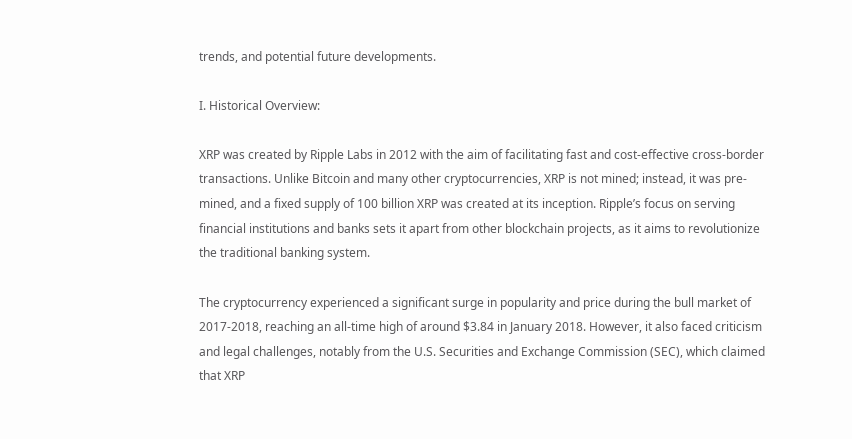trends, and potential future developments.

I. Historical Overview:

XRP was created by Ripple Labs in 2012 with the aim of facilitating fast and cost-effective cross-border transactions. Unlike Bitcoin and many other cryptocurrencies, XRP is not mined; instead, it was pre-mined, and a fixed supply of 100 billion XRP was created at its inception. Ripple’s focus on serving financial institutions and banks sets it apart from other blockchain projects, as it aims to revolutionize the traditional banking system.

The cryptocurrency experienced a significant surge in popularity and price during the bull market of 2017-2018, reaching an all-time high of around $3.84 in January 2018. However, it also faced criticism and legal challenges, notably from the U.S. Securities and Exchange Commission (SEC), which claimed that XRP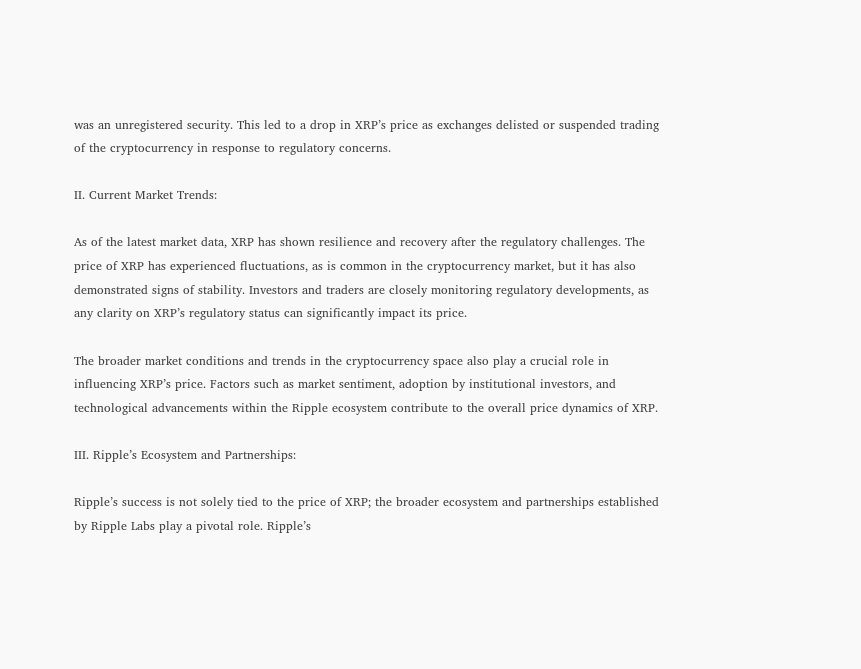was an unregistered security. This led to a drop in XRP’s price as exchanges delisted or suspended trading of the cryptocurrency in response to regulatory concerns.

II. Current Market Trends:

As of the latest market data, XRP has shown resilience and recovery after the regulatory challenges. The price of XRP has experienced fluctuations, as is common in the cryptocurrency market, but it has also demonstrated signs of stability. Investors and traders are closely monitoring regulatory developments, as any clarity on XRP’s regulatory status can significantly impact its price.

The broader market conditions and trends in the cryptocurrency space also play a crucial role in influencing XRP’s price. Factors such as market sentiment, adoption by institutional investors, and technological advancements within the Ripple ecosystem contribute to the overall price dynamics of XRP.

III. Ripple’s Ecosystem and Partnerships:

Ripple’s success is not solely tied to the price of XRP; the broader ecosystem and partnerships established by Ripple Labs play a pivotal role. Ripple’s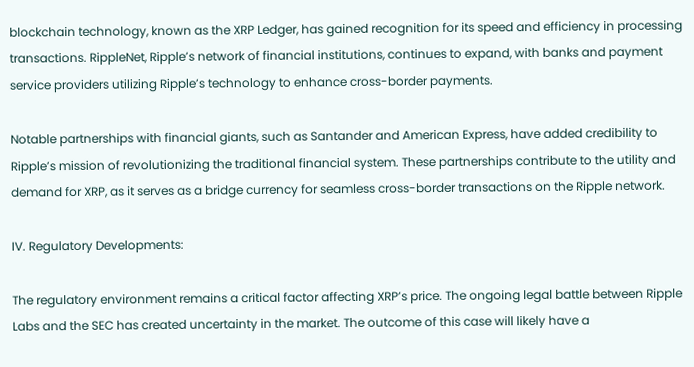blockchain technology, known as the XRP Ledger, has gained recognition for its speed and efficiency in processing transactions. RippleNet, Ripple’s network of financial institutions, continues to expand, with banks and payment service providers utilizing Ripple’s technology to enhance cross-border payments.

Notable partnerships with financial giants, such as Santander and American Express, have added credibility to Ripple’s mission of revolutionizing the traditional financial system. These partnerships contribute to the utility and demand for XRP, as it serves as a bridge currency for seamless cross-border transactions on the Ripple network.

IV. Regulatory Developments:

The regulatory environment remains a critical factor affecting XRP’s price. The ongoing legal battle between Ripple Labs and the SEC has created uncertainty in the market. The outcome of this case will likely have a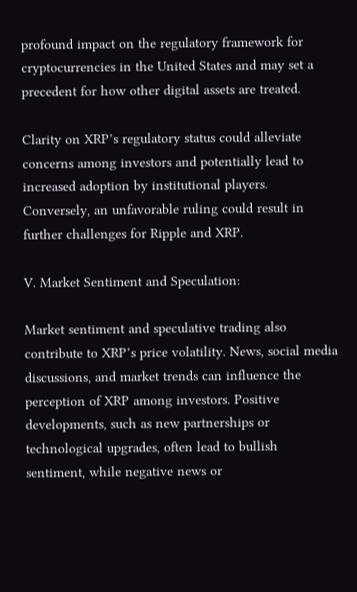profound impact on the regulatory framework for cryptocurrencies in the United States and may set a precedent for how other digital assets are treated.

Clarity on XRP’s regulatory status could alleviate concerns among investors and potentially lead to increased adoption by institutional players. Conversely, an unfavorable ruling could result in further challenges for Ripple and XRP.

V. Market Sentiment and Speculation:

Market sentiment and speculative trading also contribute to XRP’s price volatility. News, social media discussions, and market trends can influence the perception of XRP among investors. Positive developments, such as new partnerships or technological upgrades, often lead to bullish sentiment, while negative news or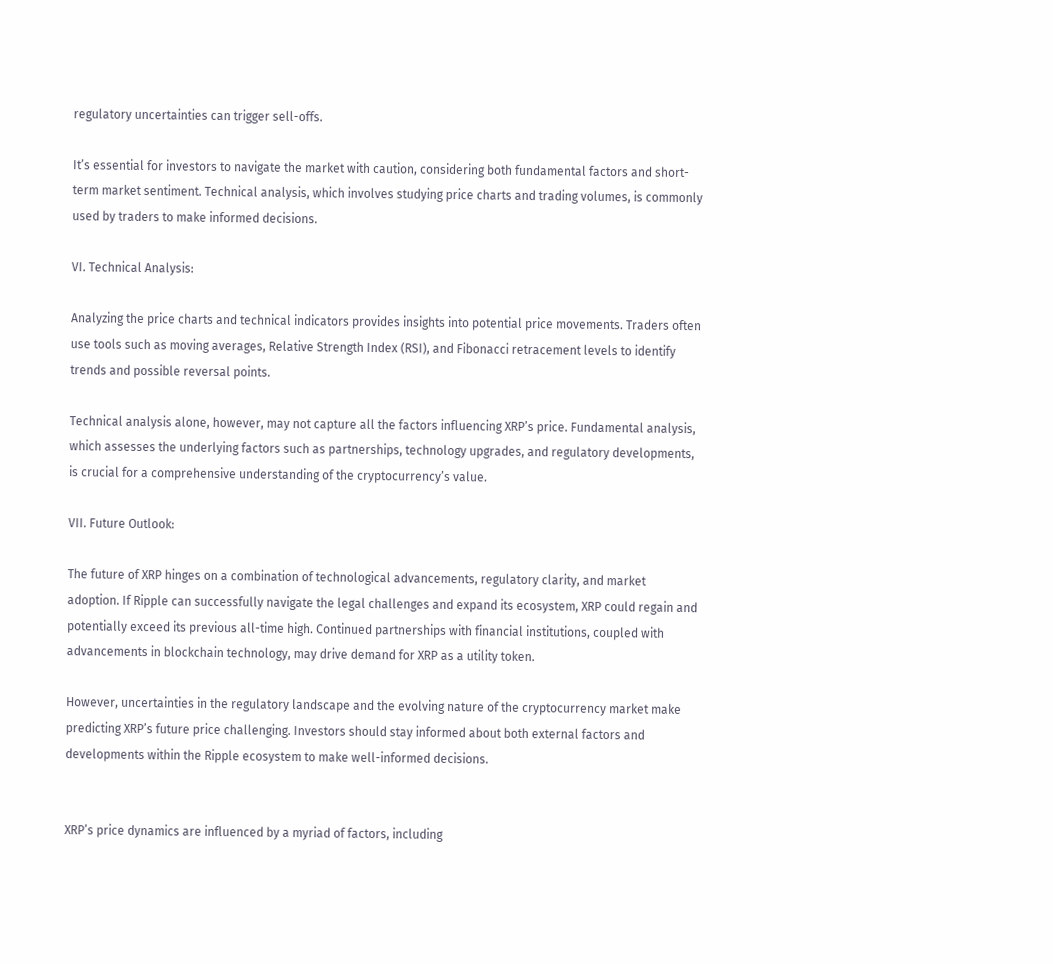regulatory uncertainties can trigger sell-offs.

It’s essential for investors to navigate the market with caution, considering both fundamental factors and short-term market sentiment. Technical analysis, which involves studying price charts and trading volumes, is commonly used by traders to make informed decisions.

VI. Technical Analysis:

Analyzing the price charts and technical indicators provides insights into potential price movements. Traders often use tools such as moving averages, Relative Strength Index (RSI), and Fibonacci retracement levels to identify trends and possible reversal points.

Technical analysis alone, however, may not capture all the factors influencing XRP’s price. Fundamental analysis, which assesses the underlying factors such as partnerships, technology upgrades, and regulatory developments, is crucial for a comprehensive understanding of the cryptocurrency’s value.

VII. Future Outlook:

The future of XRP hinges on a combination of technological advancements, regulatory clarity, and market adoption. If Ripple can successfully navigate the legal challenges and expand its ecosystem, XRP could regain and potentially exceed its previous all-time high. Continued partnerships with financial institutions, coupled with advancements in blockchain technology, may drive demand for XRP as a utility token.

However, uncertainties in the regulatory landscape and the evolving nature of the cryptocurrency market make predicting XRP’s future price challenging. Investors should stay informed about both external factors and developments within the Ripple ecosystem to make well-informed decisions.


XRP’s price dynamics are influenced by a myriad of factors, including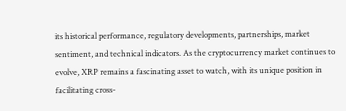its historical performance, regulatory developments, partnerships, market sentiment, and technical indicators. As the cryptocurrency market continues to evolve, XRP remains a fascinating asset to watch, with its unique position in facilitating cross-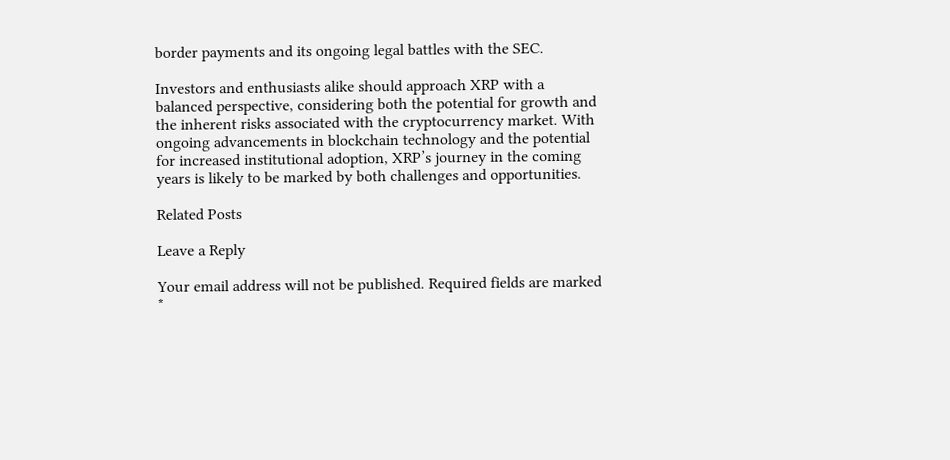border payments and its ongoing legal battles with the SEC.

Investors and enthusiasts alike should approach XRP with a balanced perspective, considering both the potential for growth and the inherent risks associated with the cryptocurrency market. With ongoing advancements in blockchain technology and the potential for increased institutional adoption, XRP’s journey in the coming years is likely to be marked by both challenges and opportunities.

Related Posts

Leave a Reply

Your email address will not be published. Required fields are marked *